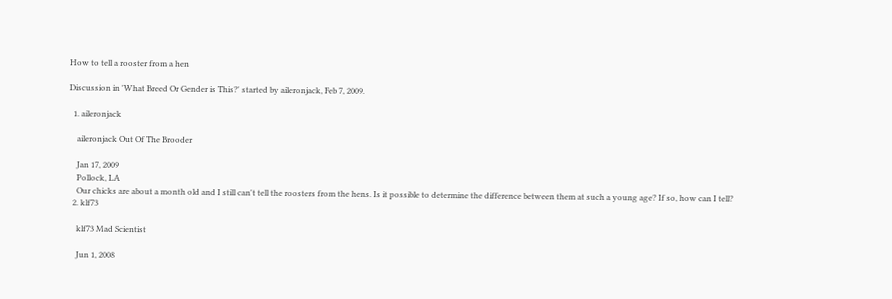How to tell a rooster from a hen

Discussion in 'What Breed Or Gender is This?' started by aileronjack, Feb 7, 2009.

  1. aileronjack

    aileronjack Out Of The Brooder

    Jan 17, 2009
    Pollock, LA
    Our chicks are about a month old and I still can't tell the roosters from the hens. Is it possible to determine the difference between them at such a young age? If so, how can I tell?
  2. klf73

    klf73 Mad Scientist

    Jun 1, 2008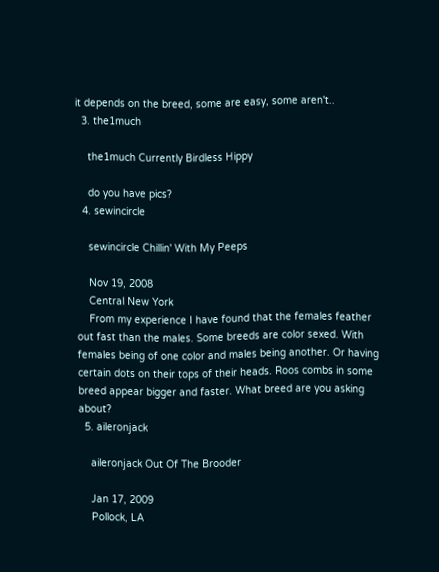it depends on the breed, some are easy, some aren't..
  3. the1much

    the1much Currently Birdless Hippy

    do you have pics?
  4. sewincircle

    sewincircle Chillin' With My Peeps

    Nov 19, 2008
    Central New York
    From my experience I have found that the females feather out fast than the males. Some breeds are color sexed. With females being of one color and males being another. Or having certain dots on their tops of their heads. Roos combs in some breed appear bigger and faster. What breed are you asking about?
  5. aileronjack

    aileronjack Out Of The Brooder

    Jan 17, 2009
    Pollock, LA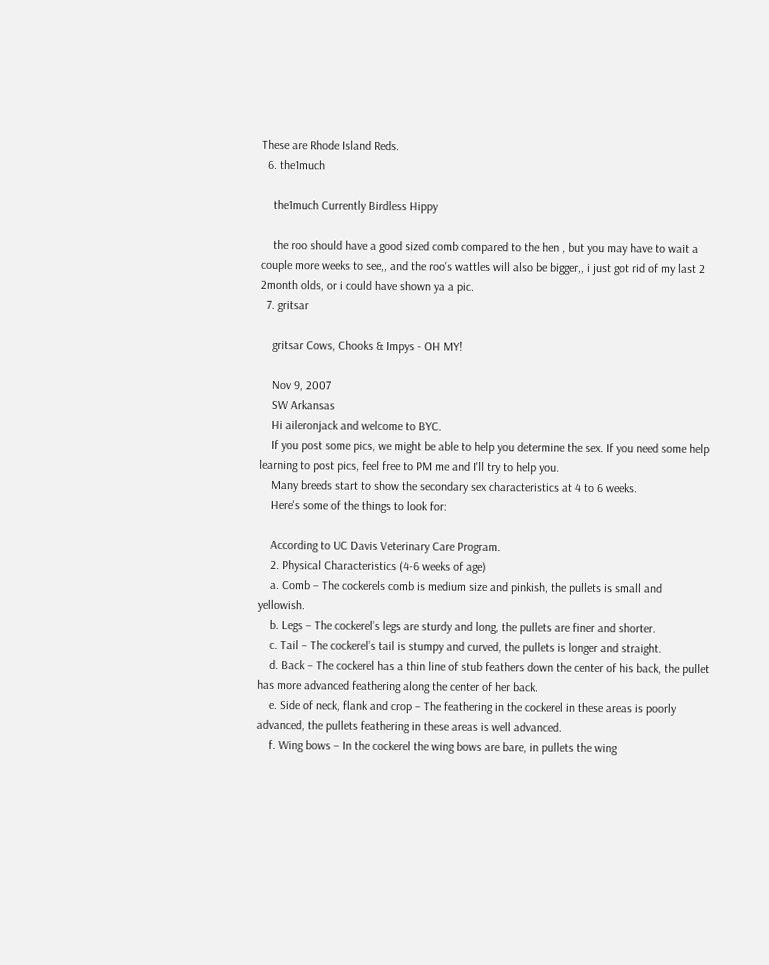These are Rhode Island Reds.
  6. the1much

    the1much Currently Birdless Hippy

    the roo should have a good sized comb compared to the hen , but you may have to wait a couple more weeks to see,, and the roo's wattles will also be bigger,, i just got rid of my last 2 2month olds, or i could have shown ya a pic.
  7. gritsar

    gritsar Cows, Chooks & Impys - OH MY!

    Nov 9, 2007
    SW Arkansas
    Hi aileronjack and welcome to BYC.
    If you post some pics, we might be able to help you determine the sex. If you need some help learning to post pics, feel free to PM me and I'll try to help you.
    Many breeds start to show the secondary sex characteristics at 4 to 6 weeks.
    Here's some of the things to look for:

    According to UC Davis Veterinary Care Program.
    2. Physical Characteristics (4-6 weeks of age)
    a. Comb – The cockerels comb is medium size and pinkish, the pullets is small and yellowish.
    b. Legs – The cockerel’s legs are sturdy and long, the pullets are finer and shorter.
    c. Tail – The cockerel’s tail is stumpy and curved, the pullets is longer and straight.
    d. Back – The cockerel has a thin line of stub feathers down the center of his back, the pullet has more advanced feathering along the center of her back.
    e. Side of neck, flank and crop – The feathering in the cockerel in these areas is poorly advanced, the pullets feathering in these areas is well advanced.
    f. Wing bows – In the cockerel the wing bows are bare, in pullets the wing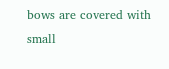bows are covered with small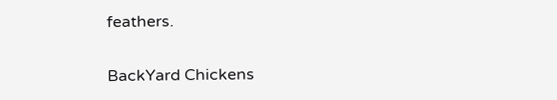feathers.

BackYard Chickens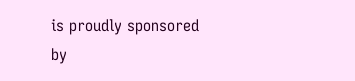is proudly sponsored by